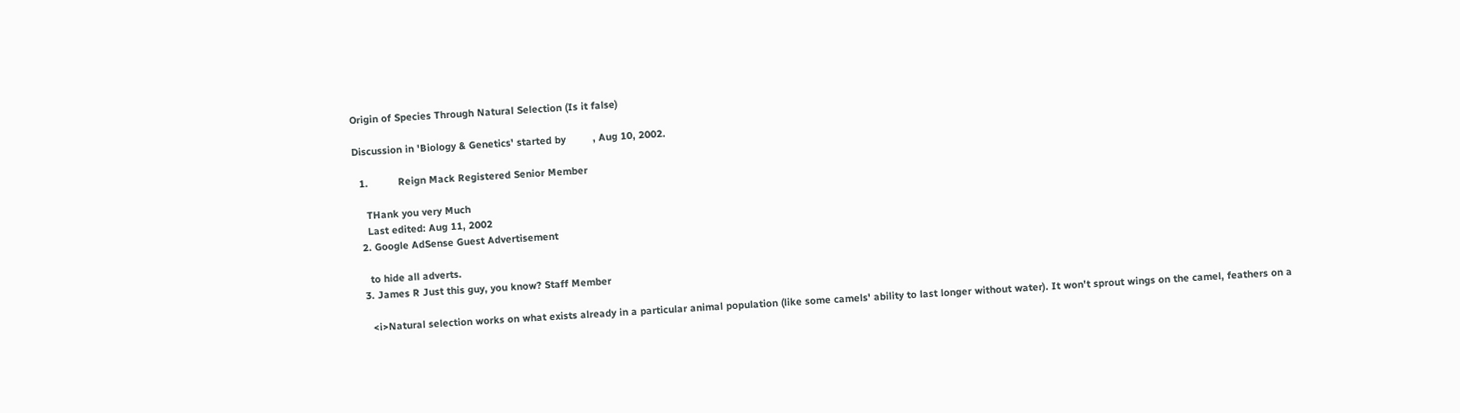Origin of Species Through Natural Selection (Is it false)

Discussion in 'Biology & Genetics' started by         , Aug 10, 2002.

  1.          Reign Mack Registered Senior Member

    THank you very Much
    Last edited: Aug 11, 2002
  2. Google AdSense Guest Advertisement

    to hide all adverts.
  3. James R Just this guy, you know? Staff Member

    <i>Natural selection works on what exists already in a particular animal population (like some camels' ability to last longer without water). It won't sprout wings on the camel, feathers on a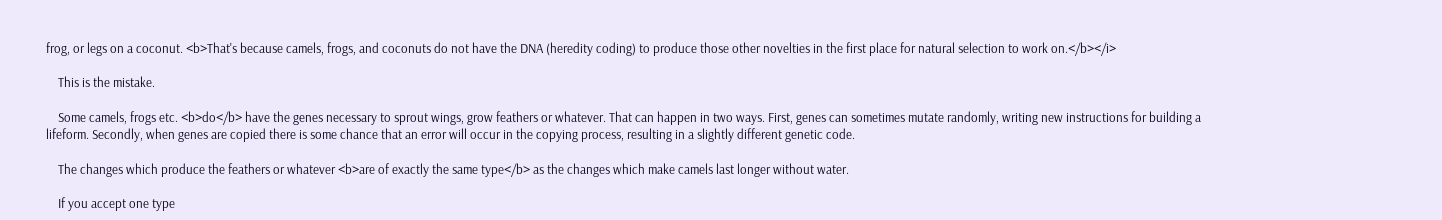frog, or legs on a coconut. <b>That's because camels, frogs, and coconuts do not have the DNA (heredity coding) to produce those other novelties in the first place for natural selection to work on.</b></i>

    This is the mistake.

    Some camels, frogs etc. <b>do</b> have the genes necessary to sprout wings, grow feathers or whatever. That can happen in two ways. First, genes can sometimes mutate randomly, writing new instructions for building a lifeform. Secondly, when genes are copied there is some chance that an error will occur in the copying process, resulting in a slightly different genetic code.

    The changes which produce the feathers or whatever <b>are of exactly the same type</b> as the changes which make camels last longer without water.

    If you accept one type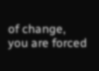of change, you are forced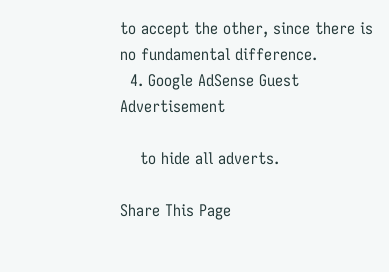to accept the other, since there is no fundamental difference.
  4. Google AdSense Guest Advertisement

    to hide all adverts.

Share This Page